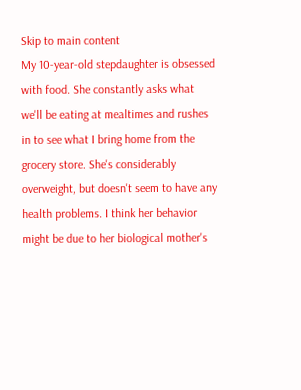Skip to main content
My 10-year-old stepdaughter is obsessed with food. She constantly asks what we'll be eating at mealtimes and rushes in to see what I bring home from the grocery store. She's considerably overweight, but doesn't seem to have any health problems. I think her behavior might be due to her biological mother's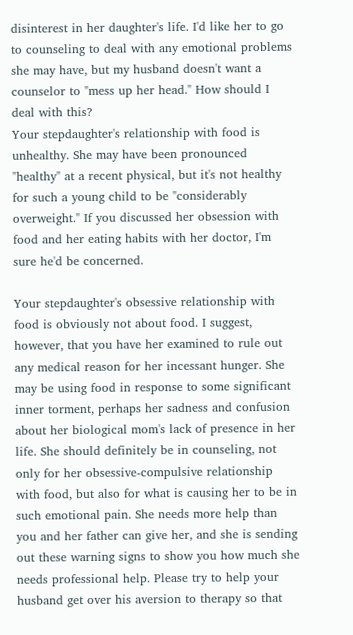disinterest in her daughter's life. I'd like her to go to counseling to deal with any emotional problems she may have, but my husband doesn't want a counselor to "mess up her head." How should I deal with this?
Your stepdaughter's relationship with food is unhealthy. She may have been pronounced "healthy" at a recent physical, but it's not healthy for such a young child to be "considerably overweight." If you discussed her obsession with food and her eating habits with her doctor, I'm sure he'd be concerned.

Your stepdaughter's obsessive relationship with food is obviously not about food. I suggest, however, that you have her examined to rule out any medical reason for her incessant hunger. She may be using food in response to some significant inner torment, perhaps her sadness and confusion about her biological mom's lack of presence in her life. She should definitely be in counseling, not only for her obsessive-compulsive relationship with food, but also for what is causing her to be in such emotional pain. She needs more help than you and her father can give her, and she is sending out these warning signs to show you how much she needs professional help. Please try to help your husband get over his aversion to therapy so that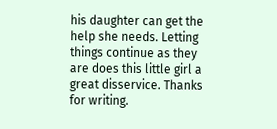his daughter can get the help she needs. Letting things continue as they are does this little girl a great disservice. Thanks for writing.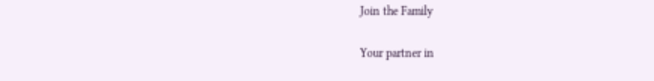Join the Family

Your partner in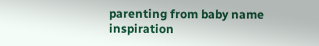parenting from baby name inspiration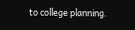to college planning.